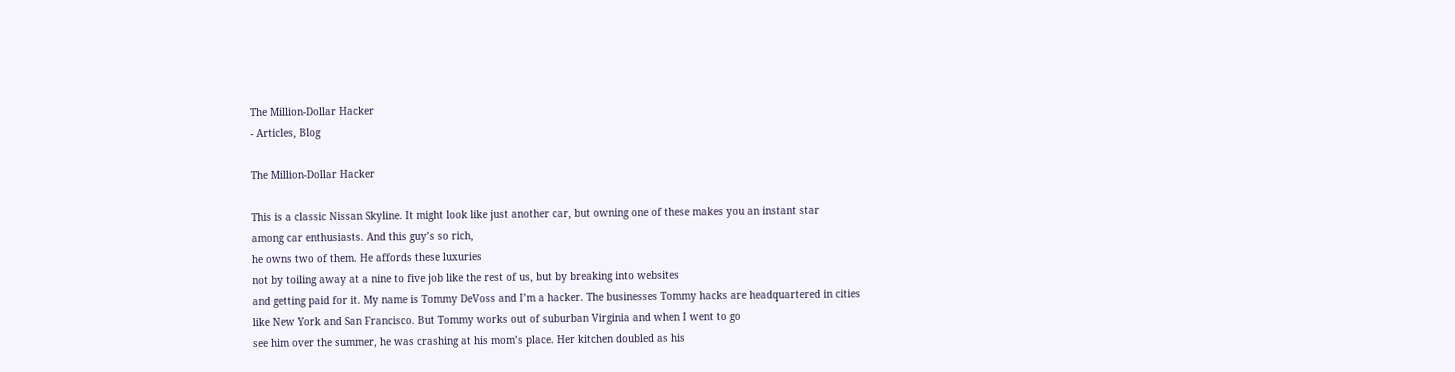The Million-Dollar Hacker
- Articles, Blog

The Million-Dollar Hacker

This is a classic Nissan Skyline. It might look like just another car, but owning one of these makes you an instant star
among car enthusiasts. And this guy’s so rich,
he owns two of them. He affords these luxuries
not by toiling away at a nine to five job like the rest of us, but by breaking into websites
and getting paid for it. My name is Tommy DeVoss and I’m a hacker. The businesses Tommy hacks are headquartered in cities
like New York and San Francisco. But Tommy works out of suburban Virginia and when I went to go
see him over the summer, he was crashing at his mom’s place. Her kitchen doubled as his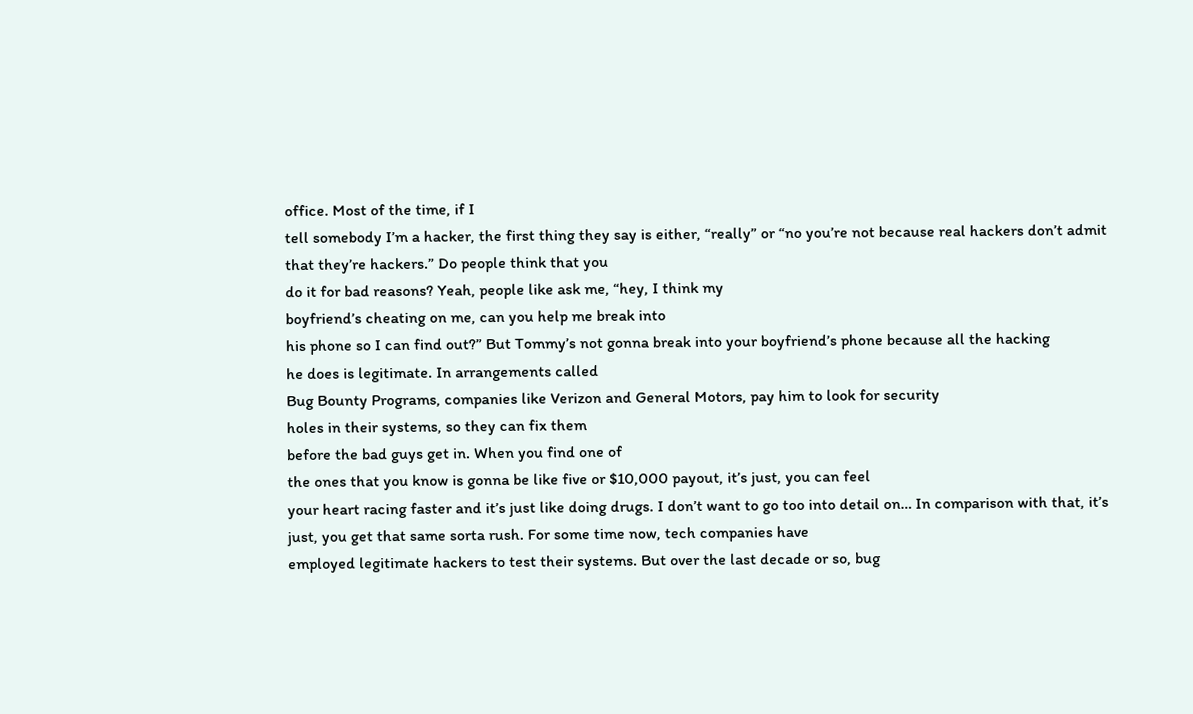office. Most of the time, if I
tell somebody I’m a hacker, the first thing they say is either, “really” or “no you’re not because real hackers don’t admit that they’re hackers.” Do people think that you
do it for bad reasons? Yeah, people like ask me, “hey, I think my
boyfriend’s cheating on me, can you help me break into
his phone so I can find out?” But Tommy’s not gonna break into your boyfriend’s phone because all the hacking
he does is legitimate. In arrangements called
Bug Bounty Programs, companies like Verizon and General Motors, pay him to look for security
holes in their systems, so they can fix them
before the bad guys get in. When you find one of
the ones that you know is gonna be like five or $10,000 payout, it’s just, you can feel
your heart racing faster and it’s just like doing drugs. I don’t want to go too into detail on… In comparison with that, it’s just, you get that same sorta rush. For some time now, tech companies have
employed legitimate hackers to test their systems. But over the last decade or so, bug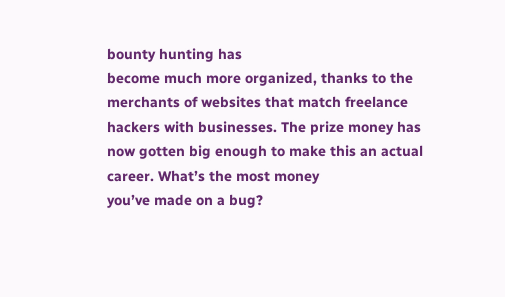bounty hunting has
become much more organized, thanks to the merchants of websites that match freelance
hackers with businesses. The prize money has now gotten big enough to make this an actual career. What’s the most money
you’ve made on a bug?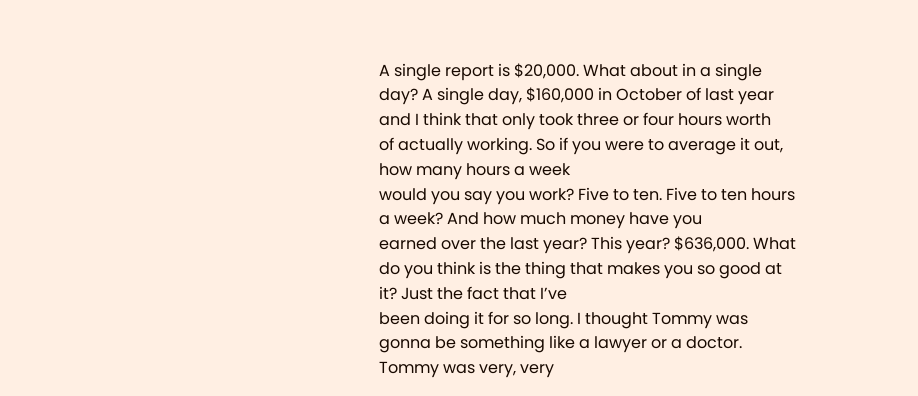A single report is $20,000. What about in a single day? A single day, $160,000 in October of last year and I think that only took three or four hours worth
of actually working. So if you were to average it out, how many hours a week
would you say you work? Five to ten. Five to ten hours a week? And how much money have you
earned over the last year? This year? $636,000. What do you think is the thing that makes you so good at it? Just the fact that I’ve
been doing it for so long. I thought Tommy was gonna be something like a lawyer or a doctor. Tommy was very, very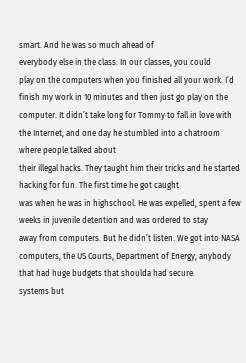smart. And he was so much ahead of
everybody else in the class. In our classes, you could
play on the computers when you finished all your work. I’d finish my work in 10 minutes and then just go play on the computer. It didn’t take long for Tommy to fall in love with the Internet, and one day he stumbled into a chatroom where people talked about
their illegal hacks. They taught him their tricks and he started hacking for fun. The first time he got caught
was when he was in highschool. He was expelled, spent a few
weeks in juvenile detention and was ordered to stay
away from computers. But he didn’t listen. We got into NASA computers, the US Courts, Department of Energy, anybody that had huge budgets that shoulda had secure
systems but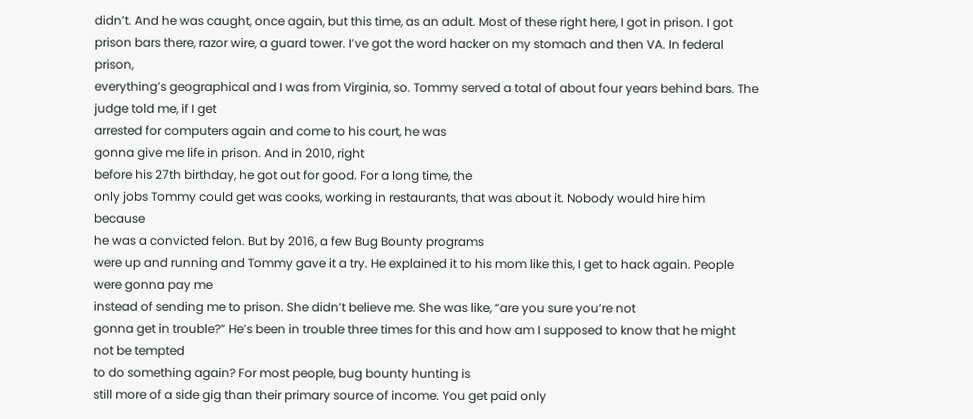didn’t. And he was caught, once again, but this time, as an adult. Most of these right here, I got in prison. I got prison bars there, razor wire, a guard tower. I’ve got the word hacker on my stomach and then VA. In federal prison,
everything’s geographical and I was from Virginia, so. Tommy served a total of about four years behind bars. The judge told me, if I get
arrested for computers again and come to his court, he was
gonna give me life in prison. And in 2010, right
before his 27th birthday, he got out for good. For a long time, the
only jobs Tommy could get was cooks, working in restaurants, that was about it. Nobody would hire him because
he was a convicted felon. But by 2016, a few Bug Bounty programs
were up and running and Tommy gave it a try. He explained it to his mom like this, I get to hack again. People were gonna pay me
instead of sending me to prison. She didn’t believe me. She was like, “are you sure you’re not
gonna get in trouble?” He’s been in trouble three times for this and how am I supposed to know that he might not be tempted
to do something again? For most people, bug bounty hunting is
still more of a side gig than their primary source of income. You get paid only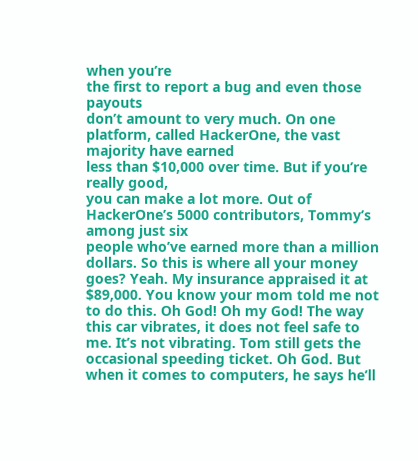when you’re
the first to report a bug and even those payouts
don’t amount to very much. On one platform, called HackerOne, the vast majority have earned
less than $10,000 over time. But if you’re really good,
you can make a lot more. Out of HackerOne’s 5000 contributors, Tommy’s among just six
people who’ve earned more than a million dollars. So this is where all your money goes? Yeah. My insurance appraised it at $89,000. You know your mom told me not to do this. Oh God! Oh my God! The way this car vibrates, it does not feel safe to me. It’s not vibrating. Tom still gets the
occasional speeding ticket. Oh God. But when it comes to computers, he says he’ll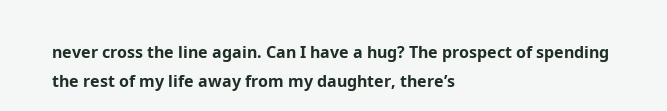never cross the line again. Can I have a hug? The prospect of spending
the rest of my life away from my daughter, there’s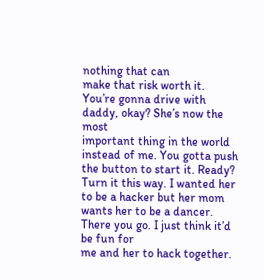nothing that can
make that risk worth it. You’re gonna drive with daddy, okay? She’s now the most
important thing in the world instead of me. You gotta push the button to start it. Ready? Turn it this way. I wanted her to be a hacker but her mom wants her to be a dancer. There you go. I just think it’d be fun for
me and her to hack together.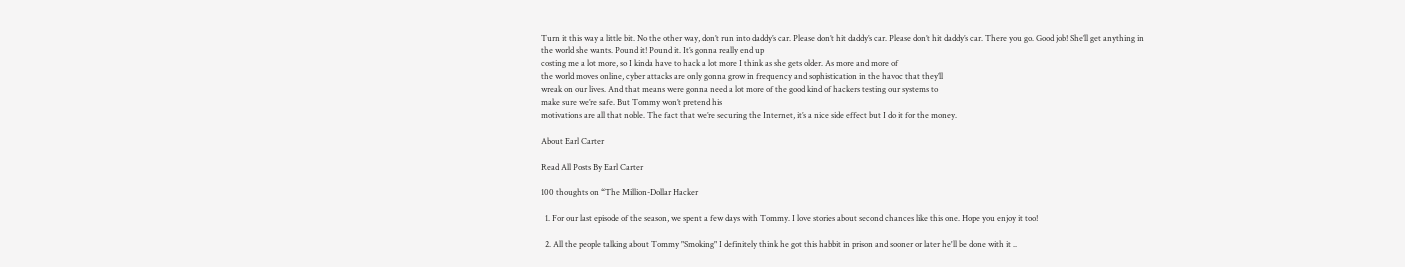Turn it this way a little bit. No the other way, don’t run into daddy’s car. Please don’t hit daddy’s car. Please don’t hit daddy’s car. There you go. Good job! She’ll get anything in
the world she wants. Pound it! Pound it. It’s gonna really end up
costing me a lot more, so I kinda have to hack a lot more I think as she gets older. As more and more of
the world moves online, cyber attacks are only gonna grow in frequency and sophistication in the havoc that they’ll
wreak on our lives. And that means were gonna need a lot more of the good kind of hackers testing our systems to
make sure we’re safe. But Tommy won’t pretend his
motivations are all that noble. The fact that we’re securing the Internet, it’s a nice side effect but I do it for the money.

About Earl Carter

Read All Posts By Earl Carter

100 thoughts on “The Million-Dollar Hacker

  1. For our last episode of the season, we spent a few days with Tommy. I love stories about second chances like this one. Hope you enjoy it too!

  2. All the people talking about Tommy "Smoking" I definitely think he got this habbit in prison and sooner or later he'll be done with it ..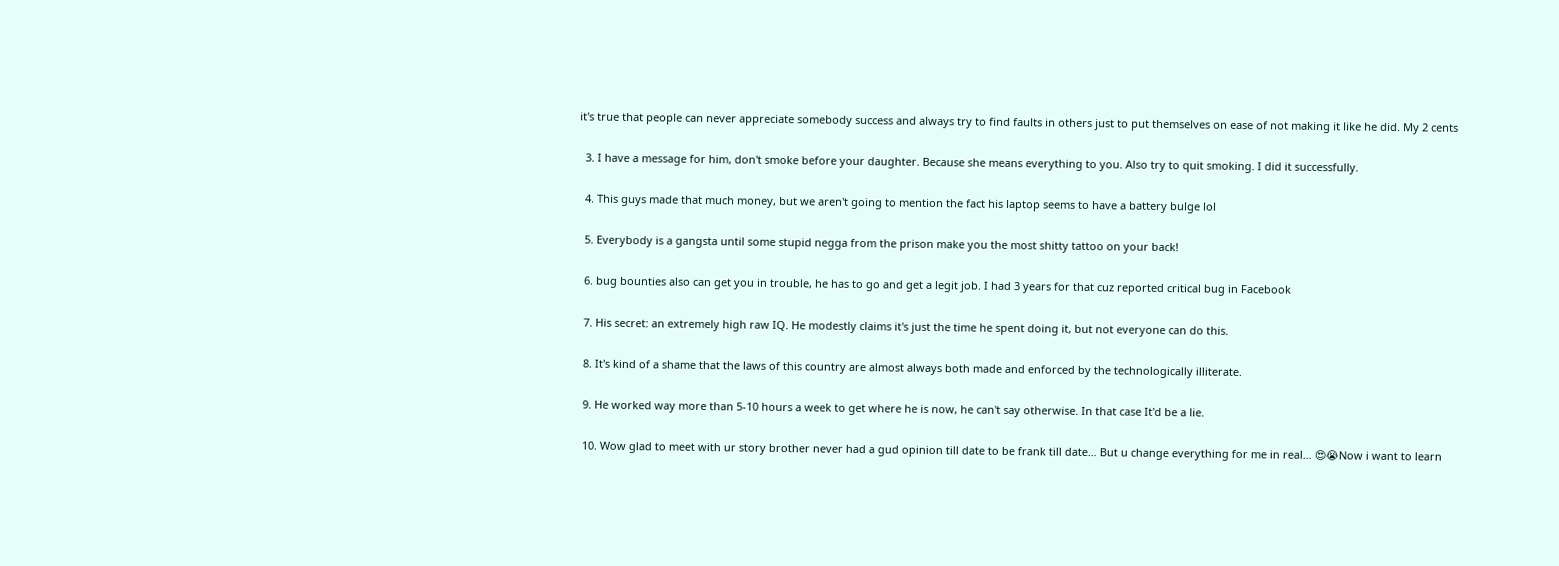it's true that people can never appreciate somebody success and always try to find faults in others just to put themselves on ease of not making it like he did. My 2 cents

  3. I have a message for him, don't smoke before your daughter. Because she means everything to you. Also try to quit smoking. I did it successfully.

  4. This guys made that much money, but we aren't going to mention the fact his laptop seems to have a battery bulge lol

  5. Everybody is a gangsta until some stupid negga from the prison make you the most shitty tattoo on your back!

  6. bug bounties also can get you in trouble, he has to go and get a legit job. I had 3 years for that cuz reported critical bug in Facebook

  7. His secret: an extremely high raw IQ. He modestly claims it's just the time he spent doing it, but not everyone can do this.

  8. It's kind of a shame that the laws of this country are almost always both made and enforced by the technologically illiterate.

  9. He worked way more than 5-10 hours a week to get where he is now, he can't say otherwise. In that case It'd be a lie.

  10. Wow glad to meet with ur story brother never had a gud opinion till date to be frank till date… But u change everything for me in real… 😍😭Now i want to learn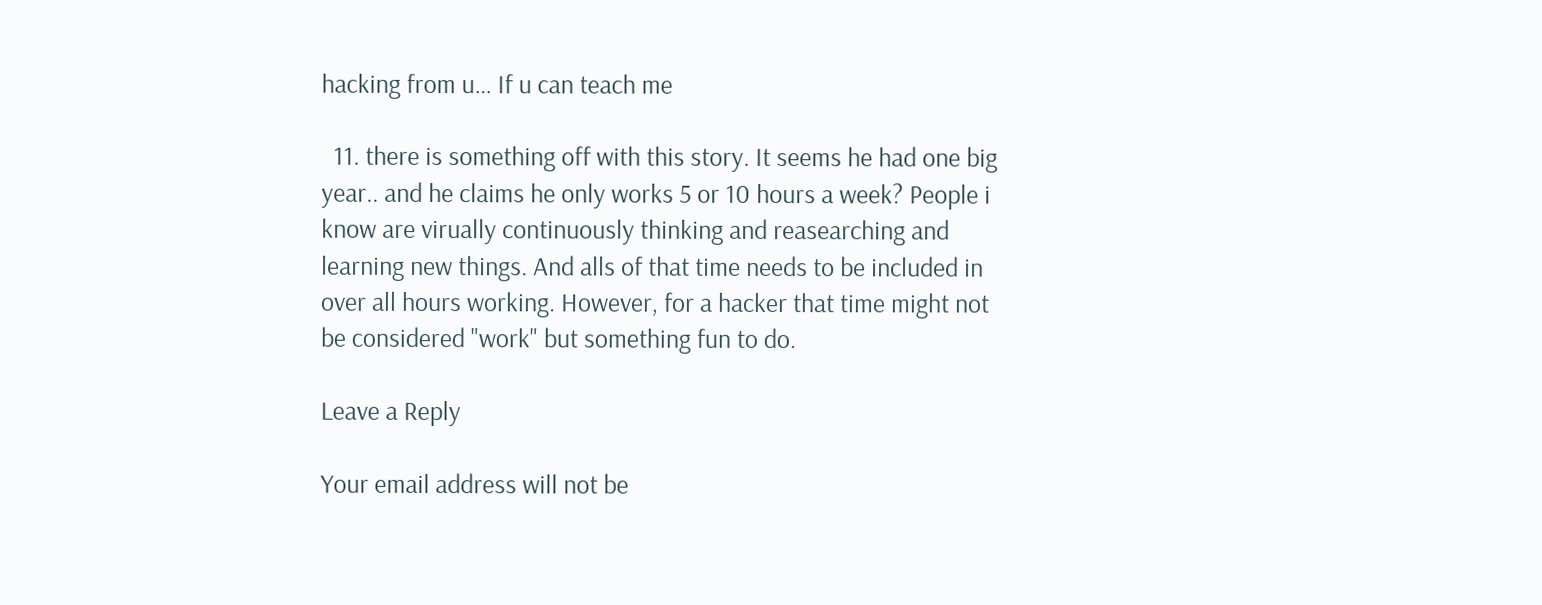hacking from u… If u can teach me

  11. there is something off with this story. It seems he had one big year.. and he claims he only works 5 or 10 hours a week? People i know are virually continuously thinking and reasearching and learning new things. And alls of that time needs to be included in over all hours working. However, for a hacker that time might not be considered "work" but something fun to do.

Leave a Reply

Your email address will not be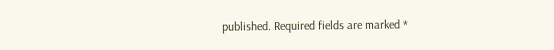published. Required fields are marked *